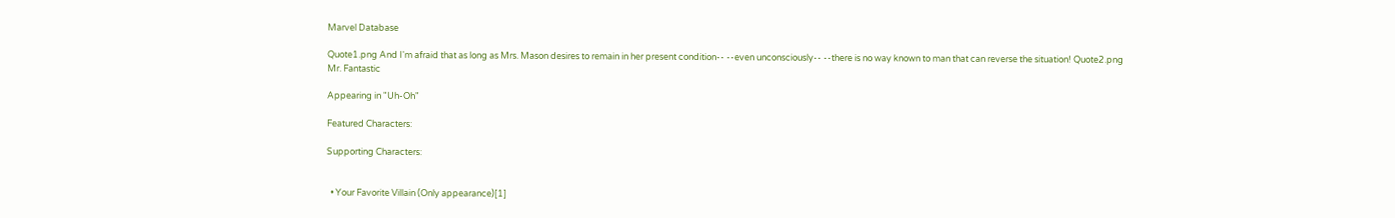Marvel Database

Quote1.png And I'm afraid that as long as Mrs. Mason desires to remain in her present condition-- --even unconsciously-- --there is no way known to man that can reverse the situation! Quote2.png
Mr. Fantastic

Appearing in "Uh-Oh"

Featured Characters:

Supporting Characters:


  • Your Favorite Villain (Only appearance)[1]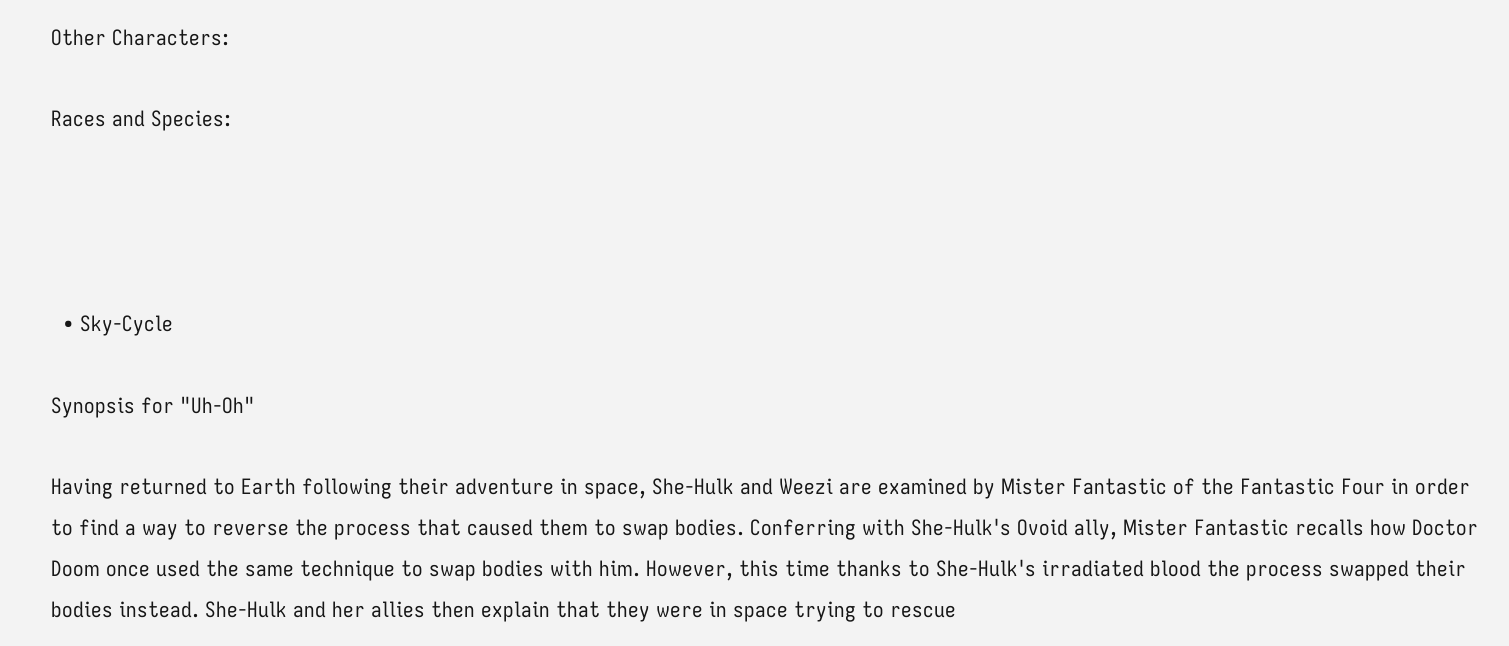Other Characters:

Races and Species:




  • Sky-Cycle

Synopsis for "Uh-Oh"

Having returned to Earth following their adventure in space, She-Hulk and Weezi are examined by Mister Fantastic of the Fantastic Four in order to find a way to reverse the process that caused them to swap bodies. Conferring with She-Hulk's Ovoid ally, Mister Fantastic recalls how Doctor Doom once used the same technique to swap bodies with him. However, this time thanks to She-Hulk's irradiated blood the process swapped their bodies instead. She-Hulk and her allies then explain that they were in space trying to rescue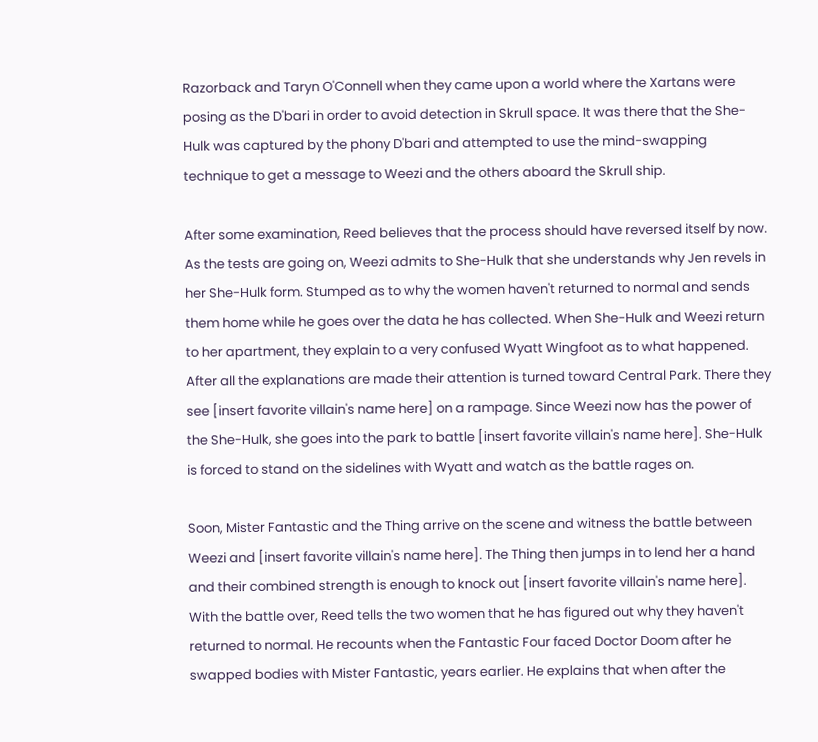Razorback and Taryn O'Connell when they came upon a world where the Xartans were posing as the D'bari in order to avoid detection in Skrull space. It was there that the She-Hulk was captured by the phony D'bari and attempted to use the mind-swapping technique to get a message to Weezi and the others aboard the Skrull ship.

After some examination, Reed believes that the process should have reversed itself by now. As the tests are going on, Weezi admits to She-Hulk that she understands why Jen revels in her She-Hulk form. Stumped as to why the women haven't returned to normal and sends them home while he goes over the data he has collected. When She-Hulk and Weezi return to her apartment, they explain to a very confused Wyatt Wingfoot as to what happened. After all the explanations are made their attention is turned toward Central Park. There they see [insert favorite villain's name here] on a rampage. Since Weezi now has the power of the She-Hulk, she goes into the park to battle [insert favorite villain's name here]. She-Hulk is forced to stand on the sidelines with Wyatt and watch as the battle rages on.

Soon, Mister Fantastic and the Thing arrive on the scene and witness the battle between Weezi and [insert favorite villain's name here]. The Thing then jumps in to lend her a hand and their combined strength is enough to knock out [insert favorite villain's name here]. With the battle over, Reed tells the two women that he has figured out why they haven't returned to normal. He recounts when the Fantastic Four faced Doctor Doom after he swapped bodies with Mister Fantastic, years earlier. He explains that when after the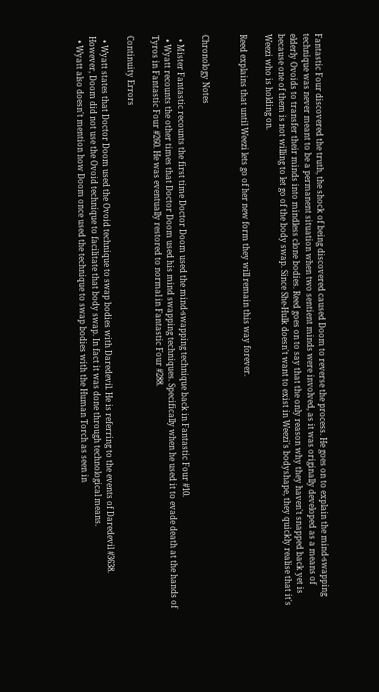Fantastic Four discovered the truth, the shock of being discovered caused Doom to reverse the process. He goes on to explain the mind-swapping technique was never meant to be a permanent situation when two sentient minds were involved, as it was originally developed as a means of elderly Ovoids to transfer their minds into mindless clone bodies. Reed goes on to say that the only reason why they haven't snapped back yet is because one of them is not willing to let go of the body swap. Since She-Hulk doesn't want to exist in Weezi's bodyshape, they quickly realise that it's Weezi who is holding on.

Reed explains that until Weezi lets go of her new form they will remain this way forever.


Chronology Notes

  • Mister Fantastic recounts the first time Doctor Doom used the mind-swapping technique back in Fantastic Four #10.
  • Wyatt recounts the other times that Doctor Doom used his mind swapping techniques. Specifically when he used it to evade death at the hands of Tyros in Fantastic Four #260. He was eventually restored to normal in Fantastic Four #288.

Continuity Errors

  • Wyatt states that Doctor Doom used the Ovoid technique to swap bodies with Daredevil. He is referring to the events of Daredevil #3638. However, Doom did not use the Ovoid technique to facilitate that body swap. In fact it was done through technological means.
  • Wyatt also doesn't mention how Doom once used the technique to swap bodies with the Human Torch as seen in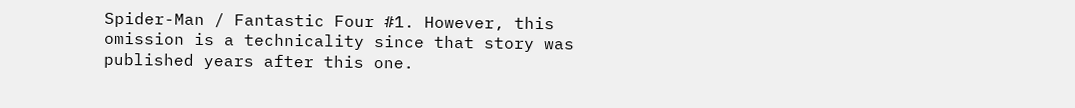Spider-Man / Fantastic Four #1. However, this omission is a technicality since that story was published years after this one.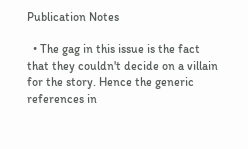Publication Notes

  • The gag in this issue is the fact that they couldn't decide on a villain for the story. Hence the generic references in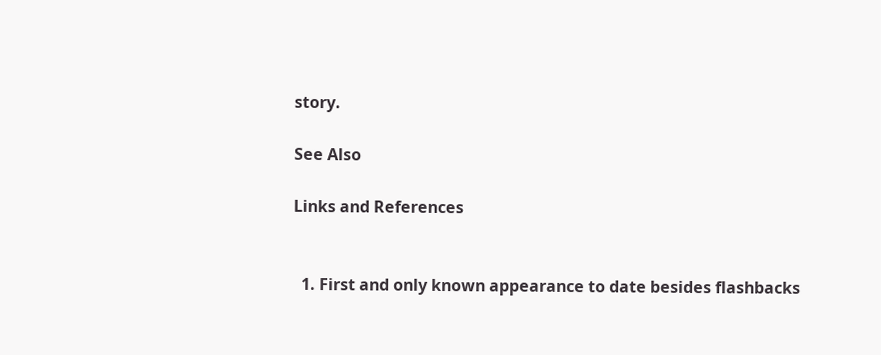story.

See Also

Links and References


  1. First and only known appearance to date besides flashbacks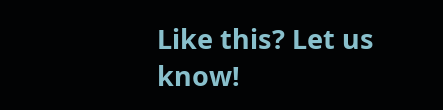Like this? Let us know!